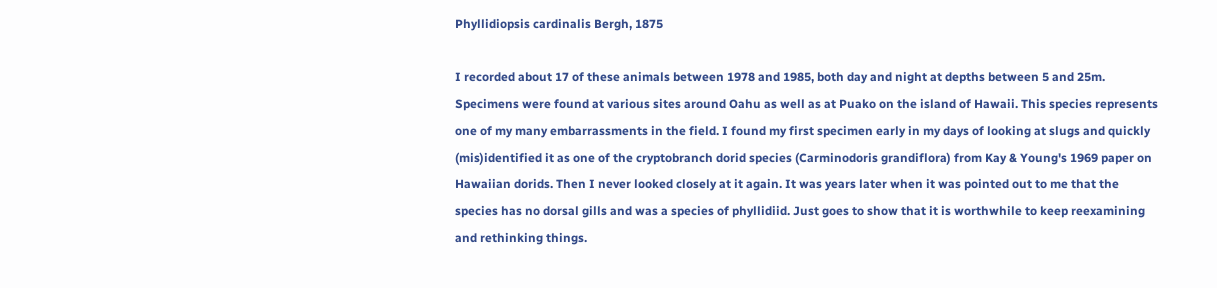Phyllidiopsis cardinalis Bergh, 1875

I recorded about 17 of these animals between 1978 and 1985, both day and night at depths between 5 and 25m. Specimens were found at various sites around Oahu as well as at Puako on the island of Hawaii. This species represents one of my many embarrassments in the field. I found my first specimen early in my days of looking at slugs and quickly (mis)identified it as one of the cryptobranch dorid species (Carminodoris grandiflora) from Kay & Young's 1969 paper on Hawaiian dorids. Then I never looked closely at it again. It was years later when it was pointed out to me that the species has no dorsal gills and was a species of phyllidiid. Just goes to show that it is worthwhile to keep reexamining and rethinking things.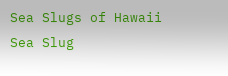Sea Slugs of Hawaii
Sea Slug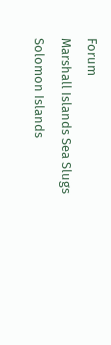Forum
Marshall Islands Sea Slugs
Solomon Islands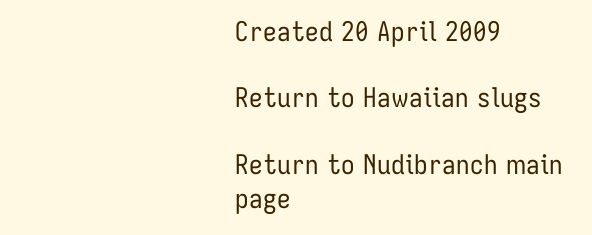Created 20 April 2009

Return to Hawaiian slugs

Return to Nudibranch main page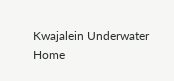Kwajalein Underwater Home